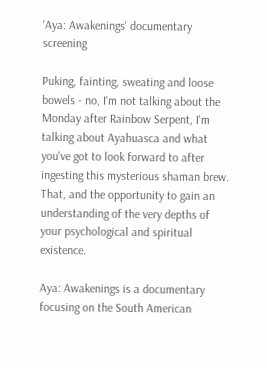'Aya: Awakenings' documentary screening

Puking, fainting, sweating and loose bowels - no, I'm not talking about the Monday after Rainbow Serpent, I'm talking about Ayahuasca and what you've got to look forward to after ingesting this mysterious shaman brew. That, and the opportunity to gain an understanding of the very depths of your psychological and spiritual existence.

Aya: Awakenings is a documentary focusing on the South American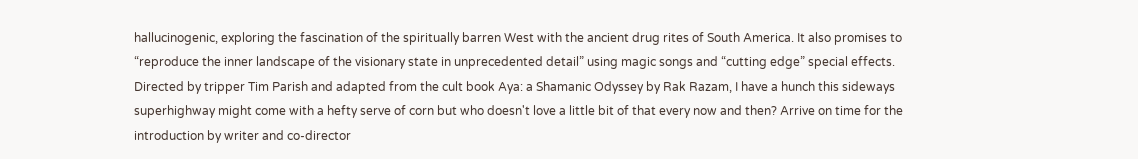hallucinogenic, exploring the fascination of the spiritually barren West with the ancient drug rites of South America. It also promises to “reproduce the inner landscape of the visionary state in unprecedented detail” using magic songs and “cutting edge” special effects. Directed by tripper Tim Parish and adapted from the cult book Aya: a Shamanic Odyssey by Rak Razam, I have a hunch this sideways superhighway might come with a hefty serve of corn but who doesn't love a little bit of that every now and then? Arrive on time for the introduction by writer and co-director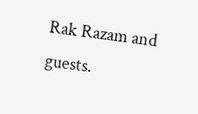Rak Razam and guests.